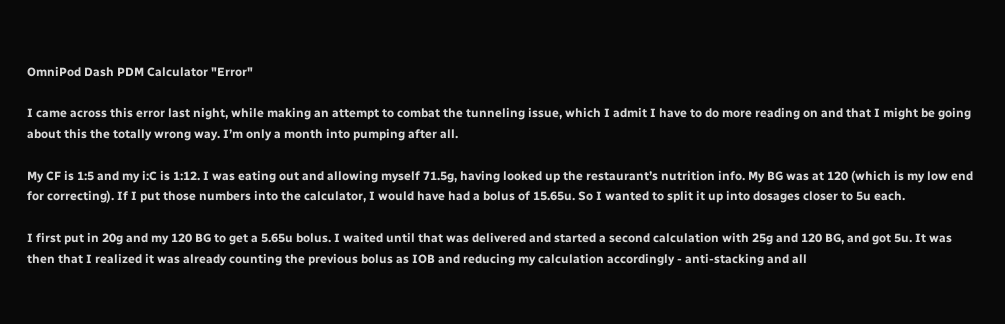OmniPod Dash PDM Calculator "Error"

I came across this error last night, while making an attempt to combat the tunneling issue, which I admit I have to do more reading on and that I might be going about this the totally wrong way. I’m only a month into pumping after all.

My CF is 1:5 and my i:C is 1:12. I was eating out and allowing myself 71.5g, having looked up the restaurant’s nutrition info. My BG was at 120 (which is my low end for correcting). If I put those numbers into the calculator, I would have had a bolus of 15.65u. So I wanted to split it up into dosages closer to 5u each.

I first put in 20g and my 120 BG to get a 5.65u bolus. I waited until that was delivered and started a second calculation with 25g and 120 BG, and got 5u. It was then that I realized it was already counting the previous bolus as IOB and reducing my calculation accordingly - anti-stacking and all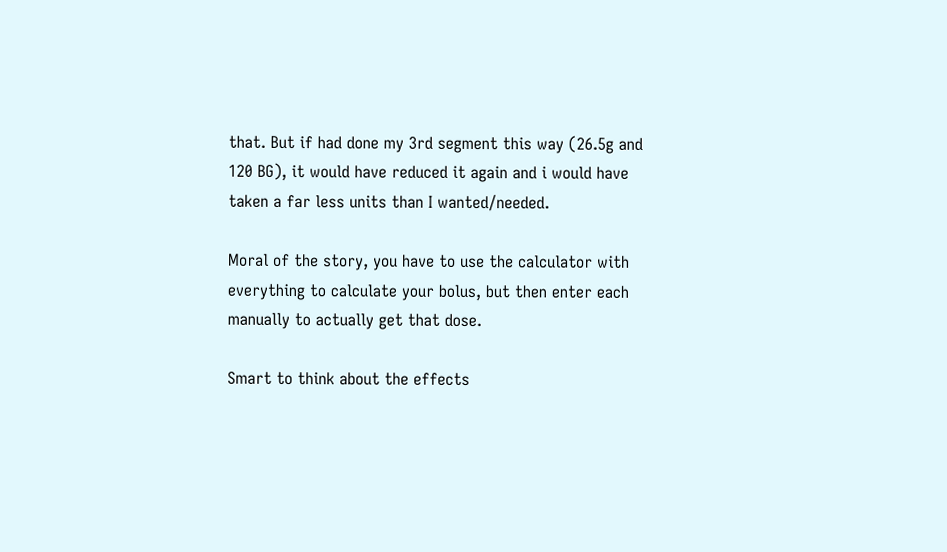that. But if had done my 3rd segment this way (26.5g and 120 BG), it would have reduced it again and i would have taken a far less units than I wanted/needed.

Moral of the story, you have to use the calculator with everything to calculate your bolus, but then enter each manually to actually get that dose.

Smart to think about the effects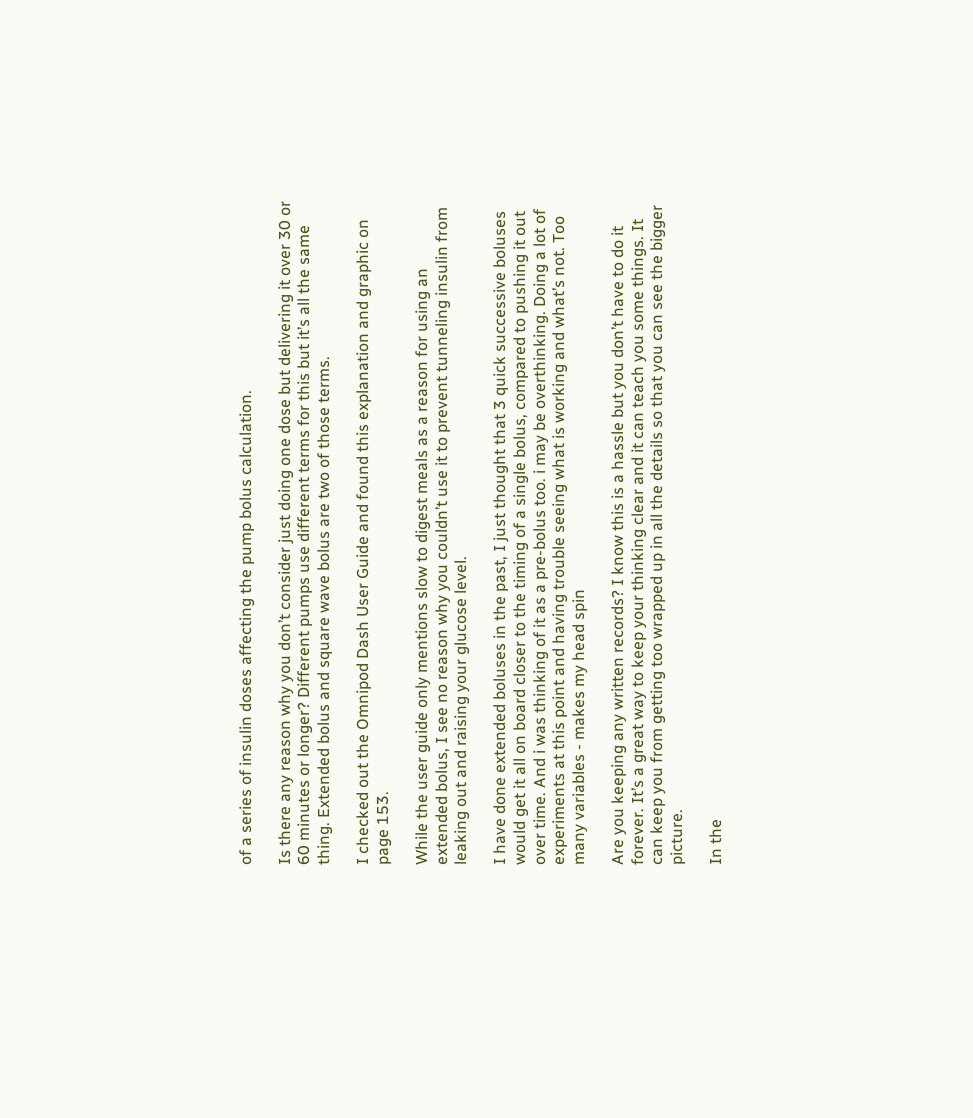of a series of insulin doses affecting the pump bolus calculation.

Is there any reason why you don’t consider just doing one dose but delivering it over 30 or 60 minutes or longer? Different pumps use different terms for this but it’s all the same thing. Extended bolus and square wave bolus are two of those terms.

I checked out the Omnipod Dash User Guide and found this explanation and graphic on page 153.

While the user guide only mentions slow to digest meals as a reason for using an extended bolus, I see no reason why you couldn’t use it to prevent tunneling insulin from leaking out and raising your glucose level.

I have done extended boluses in the past, I just thought that 3 quick successive boluses would get it all on board closer to the timing of a single bolus, compared to pushing it out over time. And i was thinking of it as a pre-bolus too. i may be overthinking. Doing a lot of experiments at this point and having trouble seeing what is working and what’s not. Too many variables - makes my head spin

Are you keeping any written records? I know this is a hassle but you don’t have to do it forever. It’s a great way to keep your thinking clear and it can teach you some things. It can keep you from getting too wrapped up in all the details so that you can see the bigger picture.

In the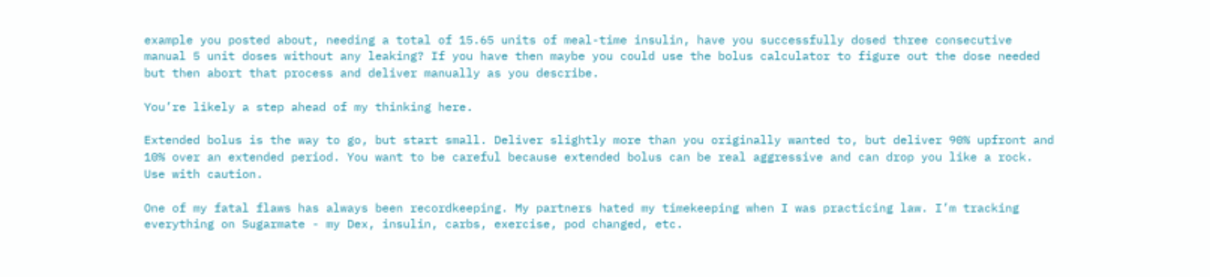example you posted about, needing a total of 15.65 units of meal-time insulin, have you successfully dosed three consecutive manual 5 unit doses without any leaking? If you have then maybe you could use the bolus calculator to figure out the dose needed but then abort that process and deliver manually as you describe.

You’re likely a step ahead of my thinking here.

Extended bolus is the way to go, but start small. Deliver slightly more than you originally wanted to, but deliver 90% upfront and 10% over an extended period. You want to be careful because extended bolus can be real aggressive and can drop you like a rock. Use with caution.

One of my fatal flaws has always been recordkeeping. My partners hated my timekeeping when I was practicing law. I’m tracking everything on Sugarmate - my Dex, insulin, carbs, exercise, pod changed, etc.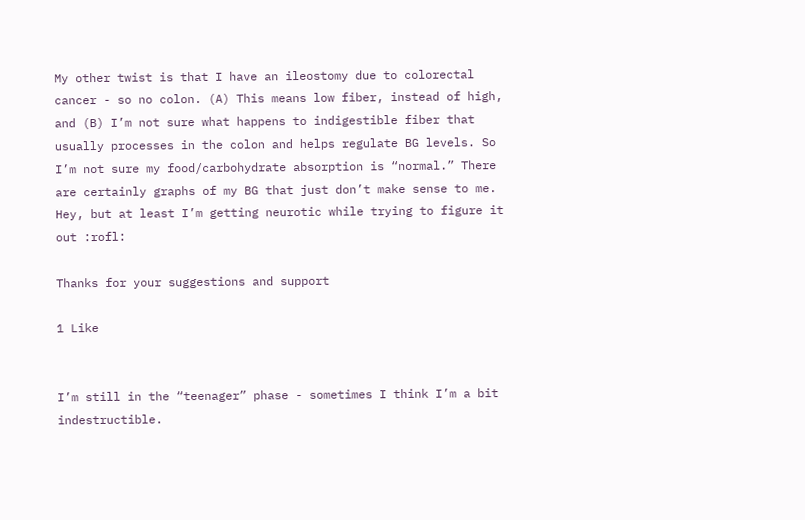My other twist is that I have an ileostomy due to colorectal cancer - so no colon. (A) This means low fiber, instead of high, and (B) I’m not sure what happens to indigestible fiber that usually processes in the colon and helps regulate BG levels. So I’m not sure my food/carbohydrate absorption is “normal.” There are certainly graphs of my BG that just don’t make sense to me. Hey, but at least I’m getting neurotic while trying to figure it out :rofl:

Thanks for your suggestions and support

1 Like


I’m still in the “teenager” phase - sometimes I think I’m a bit indestructible.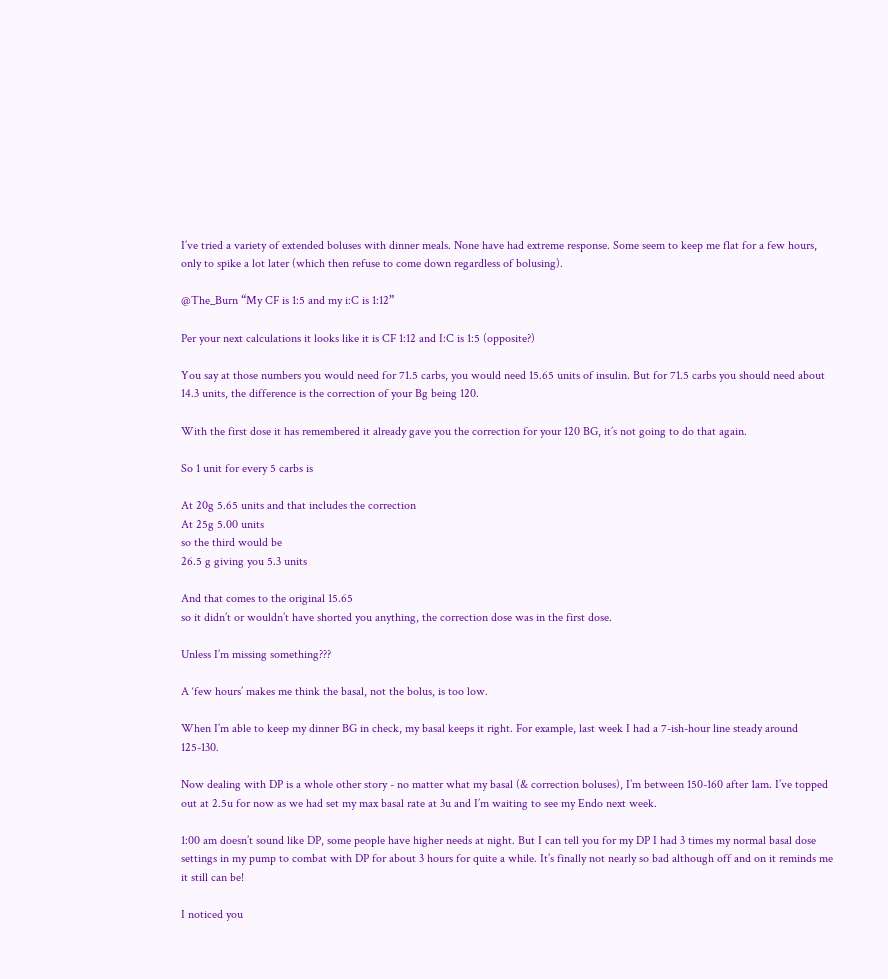I’ve tried a variety of extended boluses with dinner meals. None have had extreme response. Some seem to keep me flat for a few hours, only to spike a lot later (which then refuse to come down regardless of bolusing).

@The_Burn “My CF is 1:5 and my i:C is 1:12”

Per your next calculations it looks like it is CF 1:12 and I:C is 1:5 (opposite?)

You say at those numbers you would need for 71.5 carbs, you would need 15.65 units of insulin. But for 71.5 carbs you should need about 14.3 units, the difference is the correction of your Bg being 120.

With the first dose it has remembered it already gave you the correction for your 120 BG, it’s not going to do that again.

So 1 unit for every 5 carbs is

At 20g 5.65 units and that includes the correction
At 25g 5.00 units
so the third would be
26.5 g giving you 5.3 units

And that comes to the original 15.65
so it didn’t or wouldn’t have shorted you anything, the correction dose was in the first dose.

Unless I’m missing something???

A ‘few hours’ makes me think the basal, not the bolus, is too low.

When I’m able to keep my dinner BG in check, my basal keeps it right. For example, last week I had a 7-ish-hour line steady around 125-130.

Now dealing with DP is a whole other story - no matter what my basal (& correction boluses), I’m between 150-160 after 1am. I’ve topped out at 2.5u for now as we had set my max basal rate at 3u and I’m waiting to see my Endo next week.

1:00 am doesn’t sound like DP, some people have higher needs at night. But I can tell you for my DP I had 3 times my normal basal dose settings in my pump to combat with DP for about 3 hours for quite a while. It’s finally not nearly so bad although off and on it reminds me it still can be!

I noticed you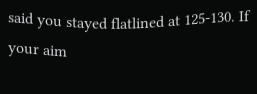said you stayed flatlined at 125-130. If your aim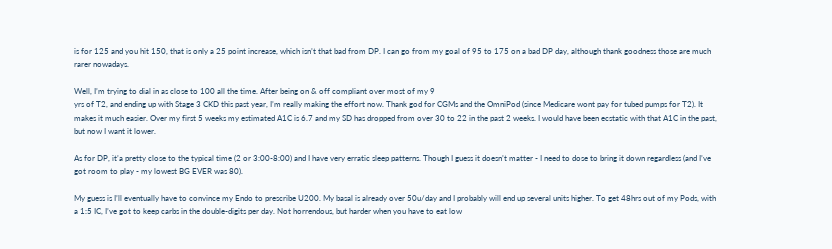is for 125 and you hit 150, that is only a 25 point increase, which isn’t that bad from DP. I can go from my goal of 95 to 175 on a bad DP day, although thank goodness those are much rarer nowadays.

Well, I’m trying to dial in as close to 100 all the time. After being on & off compliant over most of my 9
yrs of T2, and ending up with Stage 3 CKD this past year, I’m really making the effort now. Thank god for CGMs and the OmniPod (since Medicare wont pay for tubed pumps for T2). It makes it much easier. Over my first 5 weeks my estimated A1C is 6.7 and my SD has dropped from over 30 to 22 in the past 2 weeks. I would have been ecstatic with that A1C in the past, but now I want it lower.

As for DP, it’a pretty close to the typical time (2 or 3:00-8:00) and I have very erratic sleep patterns. Though I guess it doesn’t matter - I need to dose to bring it down regardless (and I’ve got room to play - my lowest BG EVER was 80).

My guess is I’ll eventually have to convince my Endo to prescribe U200. My basal is already over 50u/day and I probably will end up several units higher. To get 48hrs out of my Pods, with a 1:5 IC, I’ve got to keep carbs in the double-digits per day. Not horrendous, but harder when you have to eat low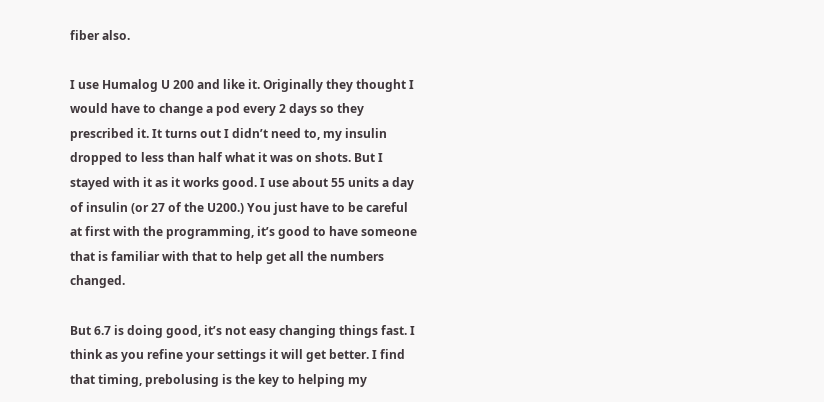fiber also.

I use Humalog U 200 and like it. Originally they thought I would have to change a pod every 2 days so they prescribed it. It turns out I didn’t need to, my insulin dropped to less than half what it was on shots. But I stayed with it as it works good. I use about 55 units a day of insulin (or 27 of the U200.) You just have to be careful at first with the programming, it’s good to have someone that is familiar with that to help get all the numbers changed.

But 6.7 is doing good, it’s not easy changing things fast. I think as you refine your settings it will get better. I find that timing, prebolusing is the key to helping my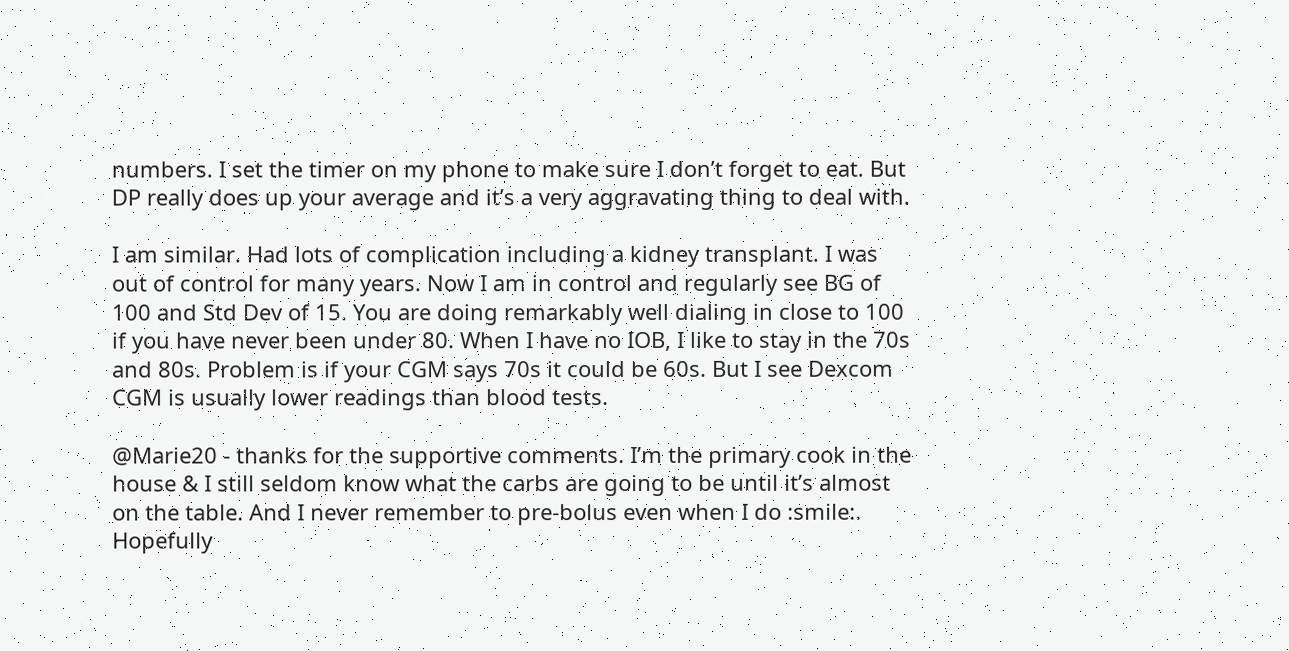numbers. I set the timer on my phone to make sure I don’t forget to eat. But DP really does up your average and it’s a very aggravating thing to deal with.

I am similar. Had lots of complication including a kidney transplant. I was out of control for many years. Now I am in control and regularly see BG of 100 and Std Dev of 15. You are doing remarkably well dialing in close to 100 if you have never been under 80. When I have no IOB, I like to stay in the 70s and 80s. Problem is if your CGM says 70s it could be 60s. But I see Dexcom CGM is usually lower readings than blood tests.

@Marie20 - thanks for the supportive comments. I’m the primary cook in the house & I still seldom know what the carbs are going to be until it’s almost on the table. And I never remember to pre-bolus even when I do :smile:. Hopefully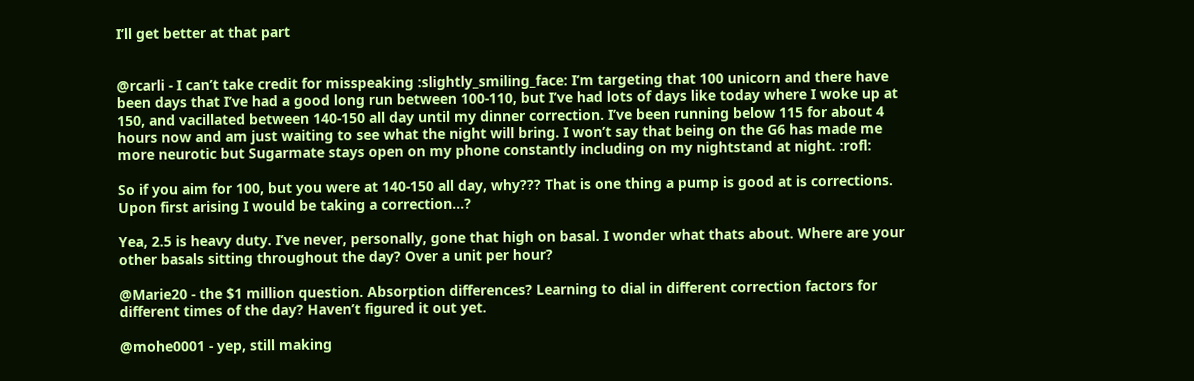I’ll get better at that part


@rcarli - I can’t take credit for misspeaking :slightly_smiling_face: I’m targeting that 100 unicorn and there have been days that I’ve had a good long run between 100-110, but I’ve had lots of days like today where I woke up at 150, and vacillated between 140-150 all day until my dinner correction. I’ve been running below 115 for about 4 hours now and am just waiting to see what the night will bring. I won’t say that being on the G6 has made me more neurotic but Sugarmate stays open on my phone constantly including on my nightstand at night. :rofl:

So if you aim for 100, but you were at 140-150 all day, why??? That is one thing a pump is good at is corrections. Upon first arising I would be taking a correction…?

Yea, 2.5 is heavy duty. I’ve never, personally, gone that high on basal. I wonder what thats about. Where are your other basals sitting throughout the day? Over a unit per hour?

@Marie20 - the $1 million question. Absorption differences? Learning to dial in different correction factors for different times of the day? Haven’t figured it out yet.

@mohe0001 - yep, still making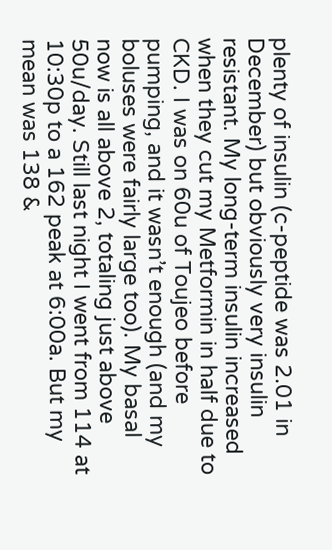plenty of insulin (c-peptide was 2.01 in December) but obviously very insulin resistant. My long-term insulin increased when they cut my Metformin in half due to CKD. I was on 60u of Toujeo before pumping, and it wasn’t enough (and my boluses were fairly large too). My basal now is all above 2, totaling just above 50u/day. Still last night I went from 114 at 10:30p to a 162 peak at 6:00a. But my mean was 138 &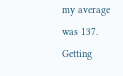my average was 137. Getting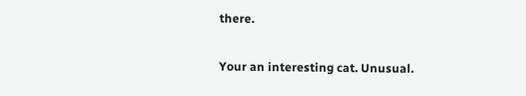there.


Your an interesting cat. Unusual.